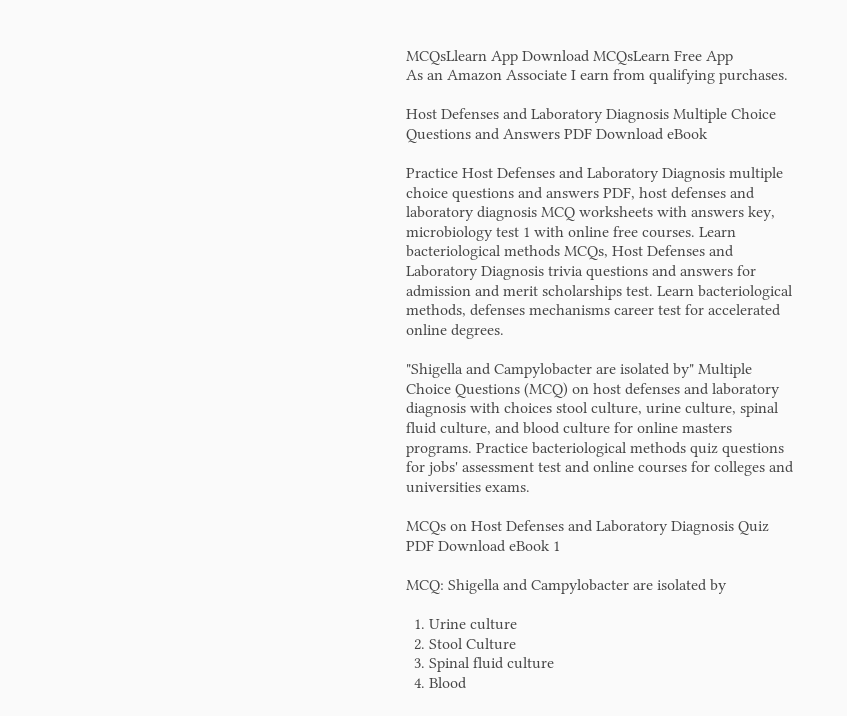MCQsLlearn App Download MCQsLearn Free App
As an Amazon Associate I earn from qualifying purchases.

Host Defenses and Laboratory Diagnosis Multiple Choice Questions and Answers PDF Download eBook

Practice Host Defenses and Laboratory Diagnosis multiple choice questions and answers PDF, host defenses and laboratory diagnosis MCQ worksheets with answers key, microbiology test 1 with online free courses. Learn bacteriological methods MCQs, Host Defenses and Laboratory Diagnosis trivia questions and answers for admission and merit scholarships test. Learn bacteriological methods, defenses mechanisms career test for accelerated online degrees.

"Shigella and Campylobacter are isolated by" Multiple Choice Questions (MCQ) on host defenses and laboratory diagnosis with choices stool culture, urine culture, spinal fluid culture, and blood culture for online masters programs. Practice bacteriological methods quiz questions for jobs' assessment test and online courses for colleges and universities exams.

MCQs on Host Defenses and Laboratory Diagnosis Quiz PDF Download eBook 1

MCQ: Shigella and Campylobacter are isolated by

  1. Urine culture
  2. Stool Culture
  3. Spinal fluid culture
  4. Blood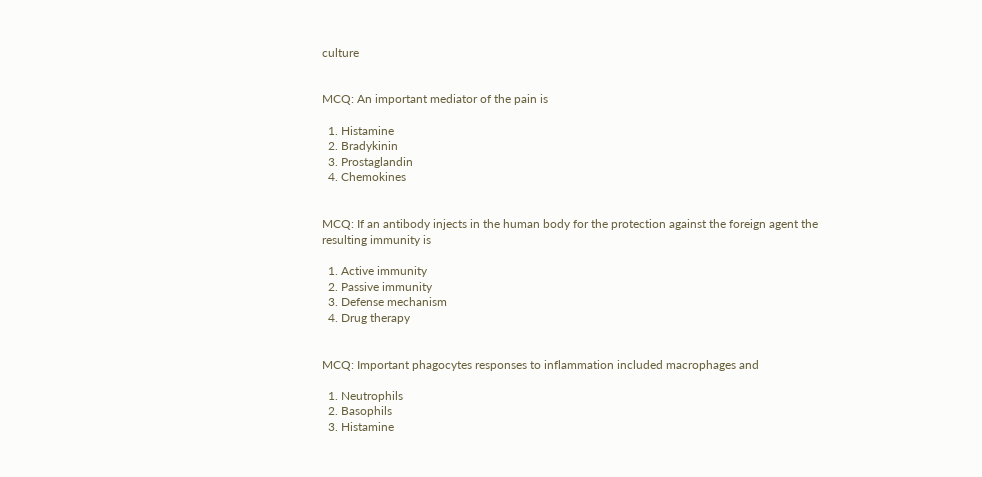culture


MCQ: An important mediator of the pain is

  1. Histamine
  2. Bradykinin
  3. Prostaglandin
  4. Chemokines


MCQ: If an antibody injects in the human body for the protection against the foreign agent the resulting immunity is

  1. Active immunity
  2. Passive immunity
  3. Defense mechanism
  4. Drug therapy


MCQ: Important phagocytes responses to inflammation included macrophages and

  1. Neutrophils
  2. Basophils
  3. Histamine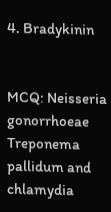4. Bradykinin


MCQ: Neisseria gonorrhoeae Treponema pallidum and chlamydia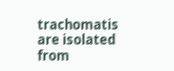trachomatis are isolated from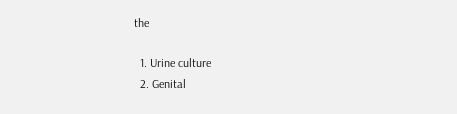the

  1. Urine culture
  2. Genital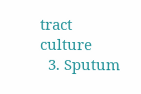tract culture
  3. Sputum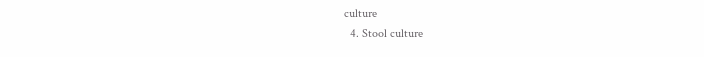culture
  4. Stool culture